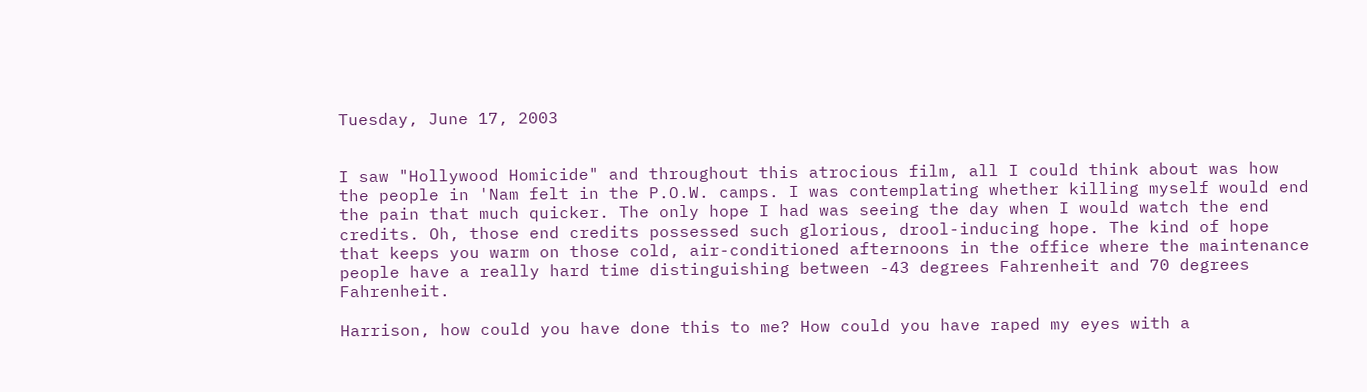Tuesday, June 17, 2003


I saw "Hollywood Homicide" and throughout this atrocious film, all I could think about was how the people in 'Nam felt in the P.O.W. camps. I was contemplating whether killing myself would end the pain that much quicker. The only hope I had was seeing the day when I would watch the end credits. Oh, those end credits possessed such glorious, drool-inducing hope. The kind of hope that keeps you warm on those cold, air-conditioned afternoons in the office where the maintenance people have a really hard time distinguishing between -43 degrees Fahrenheit and 70 degrees Fahrenheit.

Harrison, how could you have done this to me? How could you have raped my eyes with a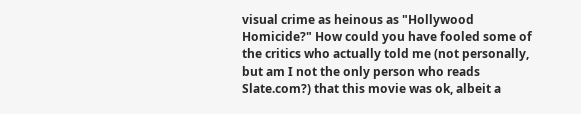visual crime as heinous as "Hollywood Homicide?" How could you have fooled some of the critics who actually told me (not personally, but am I not the only person who reads Slate.com?) that this movie was ok, albeit a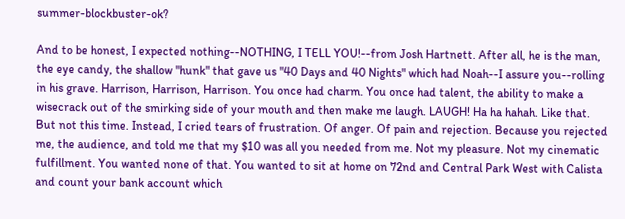summer-blockbuster-ok?

And to be honest, I expected nothing--NOTHING, I TELL YOU!--from Josh Hartnett. After all, he is the man, the eye candy, the shallow "hunk" that gave us "40 Days and 40 Nights" which had Noah--I assure you--rolling in his grave. Harrison, Harrison, Harrison. You once had charm. You once had talent, the ability to make a wisecrack out of the smirking side of your mouth and then make me laugh. LAUGH! Ha ha hahah. Like that. But not this time. Instead, I cried tears of frustration. Of anger. Of pain and rejection. Because you rejected me, the audience, and told me that my $10 was all you needed from me. Not my pleasure. Not my cinematic fulfillment. You wanted none of that. You wanted to sit at home on 72nd and Central Park West with Calista and count your bank account which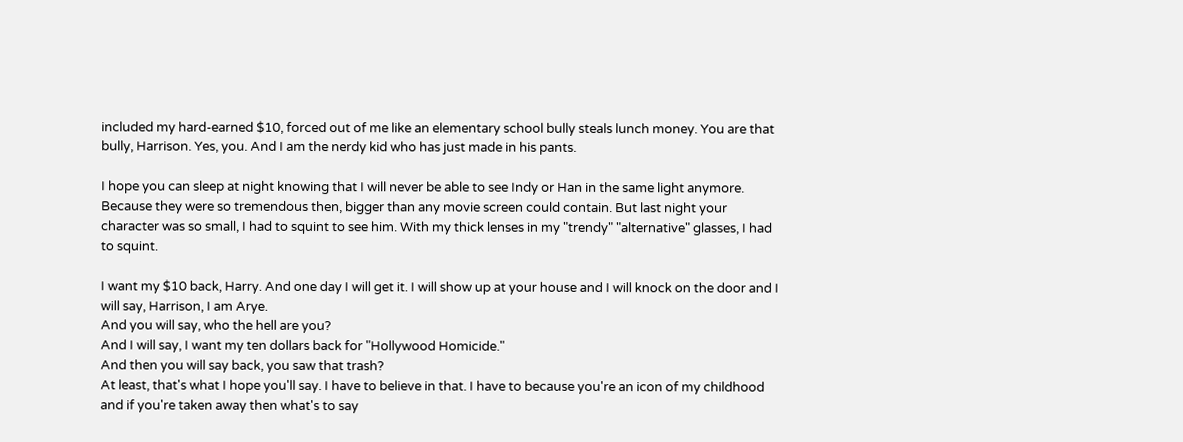included my hard-earned $10, forced out of me like an elementary school bully steals lunch money. You are that bully, Harrison. Yes, you. And I am the nerdy kid who has just made in his pants.

I hope you can sleep at night knowing that I will never be able to see Indy or Han in the same light anymore. Because they were so tremendous then, bigger than any movie screen could contain. But last night your character was so small, I had to squint to see him. With my thick lenses in my "trendy" "alternative" glasses, I had to squint.

I want my $10 back, Harry. And one day I will get it. I will show up at your house and I will knock on the door and I will say, Harrison, I am Arye.
And you will say, who the hell are you?
And I will say, I want my ten dollars back for "Hollywood Homicide."
And then you will say back, you saw that trash?
At least, that's what I hope you'll say. I have to believe in that. I have to because you're an icon of my childhood and if you're taken away then what's to say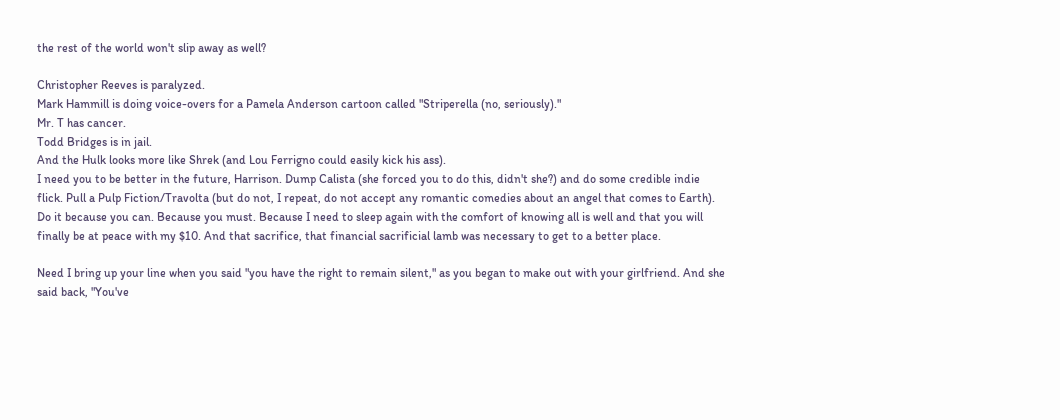the rest of the world won't slip away as well?

Christopher Reeves is paralyzed.
Mark Hammill is doing voice-overs for a Pamela Anderson cartoon called "Striperella (no, seriously)."
Mr. T has cancer.
Todd Bridges is in jail.
And the Hulk looks more like Shrek (and Lou Ferrigno could easily kick his ass).
I need you to be better in the future, Harrison. Dump Calista (she forced you to do this, didn't she?) and do some credible indie flick. Pull a Pulp Fiction/Travolta (but do not, I repeat, do not accept any romantic comedies about an angel that comes to Earth). Do it because you can. Because you must. Because I need to sleep again with the comfort of knowing all is well and that you will finally be at peace with my $10. And that sacrifice, that financial sacrificial lamb was necessary to get to a better place.

Need I bring up your line when you said "you have the right to remain silent," as you began to make out with your girlfriend. And she said back, "You've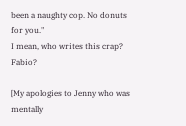been a naughty cop. No donuts for you."
I mean, who writes this crap? Fabio?

[My apologies to Jenny who was mentally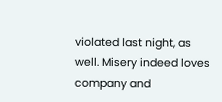violated last night, as well. Misery indeed loves company and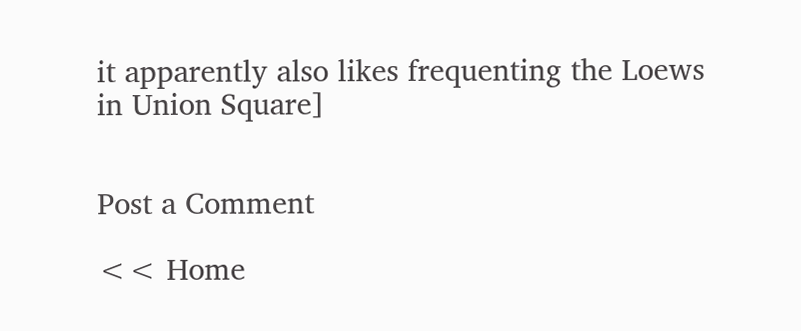it apparently also likes frequenting the Loews in Union Square]


Post a Comment

<< Home